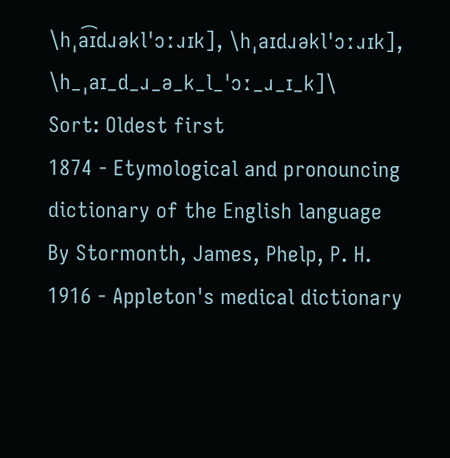\hˌa͡ɪdɹəklˈɔːɹɪk], \hˌaɪdɹəklˈɔːɹɪk], \h_ˌaɪ_d_ɹ_ə_k_l_ˈɔː_ɹ_ɪ_k]\
Sort: Oldest first
1874 - Etymological and pronouncing dictionary of the English language
By Stormonth, James, Phelp, P. H.
1916 - Appleton's medical dictionary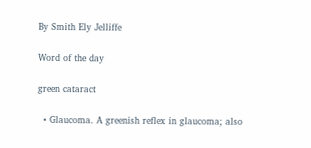By Smith Ely Jelliffe

Word of the day

green cataract

  • Glaucoma. A greenish reflex in glaucoma; also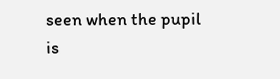seen when the pupil is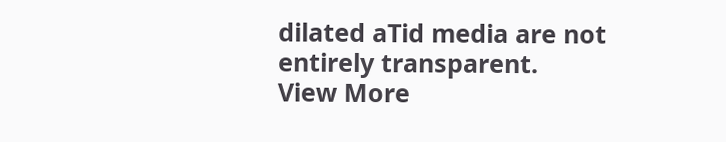dilated aTid media are not entirely transparent.
View More